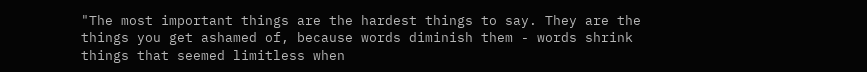"The most important things are the hardest things to say. They are the things you get ashamed of, because words diminish them - words shrink things that seemed limitless when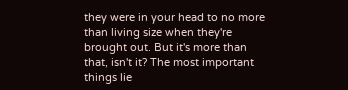they were in your head to no more than living size when they're brought out. But it's more than that, isn't it? The most important things lie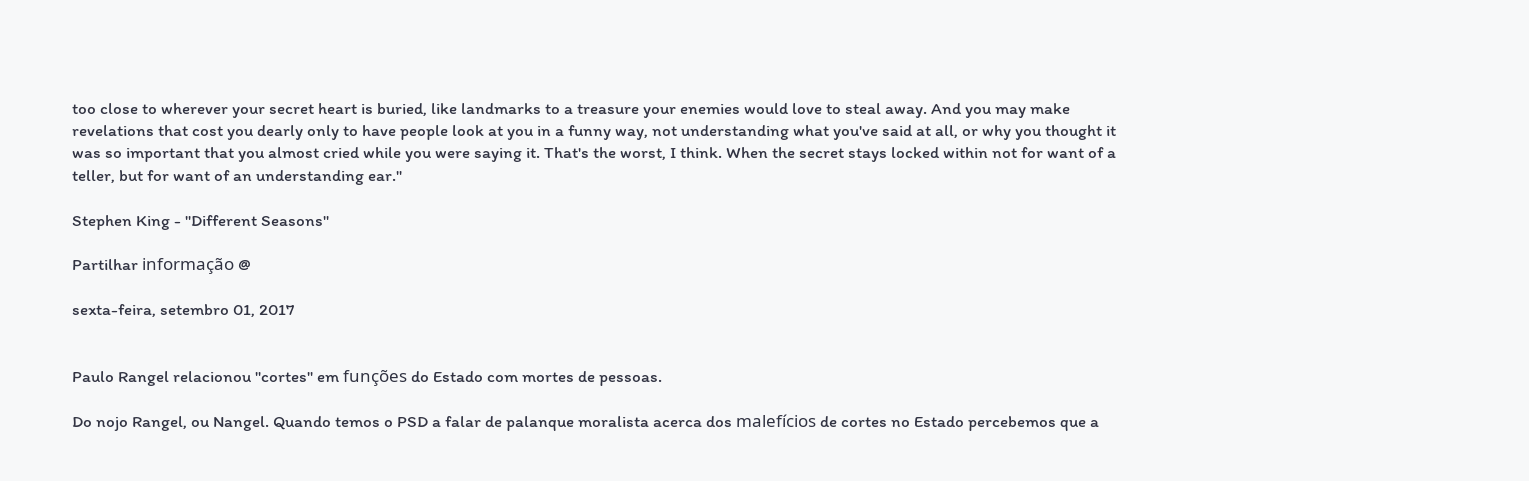too close to wherever your secret heart is buried, like landmarks to a treasure your enemies would love to steal away. And you may make revelations that cost you dearly only to have people look at you in a funny way, not understanding what you've said at all, or why you thought it was so important that you almost cried while you were saying it. That's the worst, I think. When the secret stays locked within not for want of a teller, but for want of an understanding ear."

Stephen King - "Different Seasons"

Partilhar informação @

sexta-feira, setembro 01, 2017


Paulo Rangel relacionou "cortes" em funções do Estado com mortes de pessoas.

Do nojo Rangel, ou Nangel. Quando temos o PSD a falar de palanque moralista acerca dos malefícios de cortes no Estado percebemos que a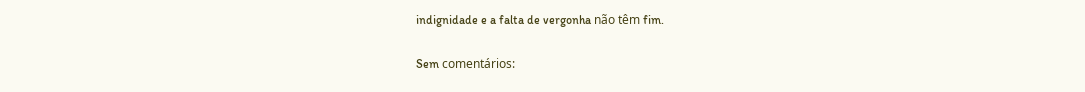indignidade e a falta de vergonha não têm fim.

Sem comentários: